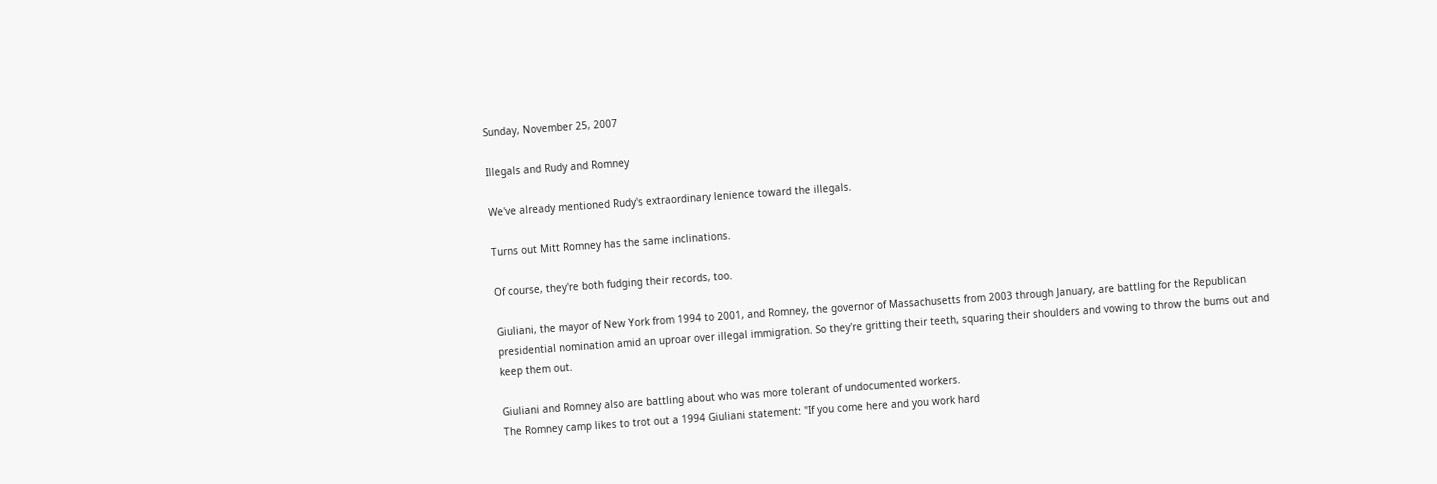Sunday, November 25, 2007

Illegals and Rudy and Romney

We've already mentioned Rudy's extraordinary lenience toward the illegals.

Turns out Mitt Romney has the same inclinations.

Of course, they're both fudging their records, too.

Giuliani, the mayor of New York from 1994 to 2001, and Romney, the governor of Massachusetts from 2003 through January, are battling for the Republican presidential nomination amid an uproar over illegal immigration. So they're gritting their teeth, squaring their shoulders and vowing to throw the bums out and keep them out.

Giuliani and Romney also are battling about who was more tolerant of undocumented workers.
The Romney camp likes to trot out a 1994 Giuliani statement: "If you come here and you work hard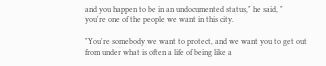and you happen to be in an undocumented status," he said, "
you're one of the people we want in this city.

"You're somebody we want to protect, and we want you to get out from under what is often a life of being like a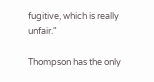fugitive, which is really unfair."

Thompson has the only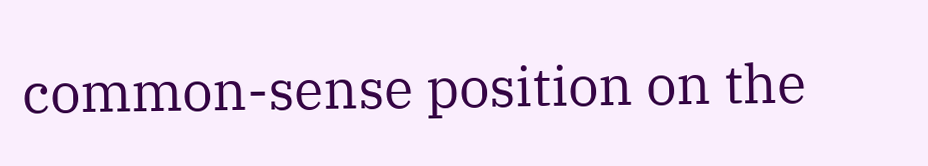common-sense position on the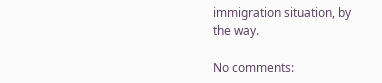immigration situation, by the way.

No comments: